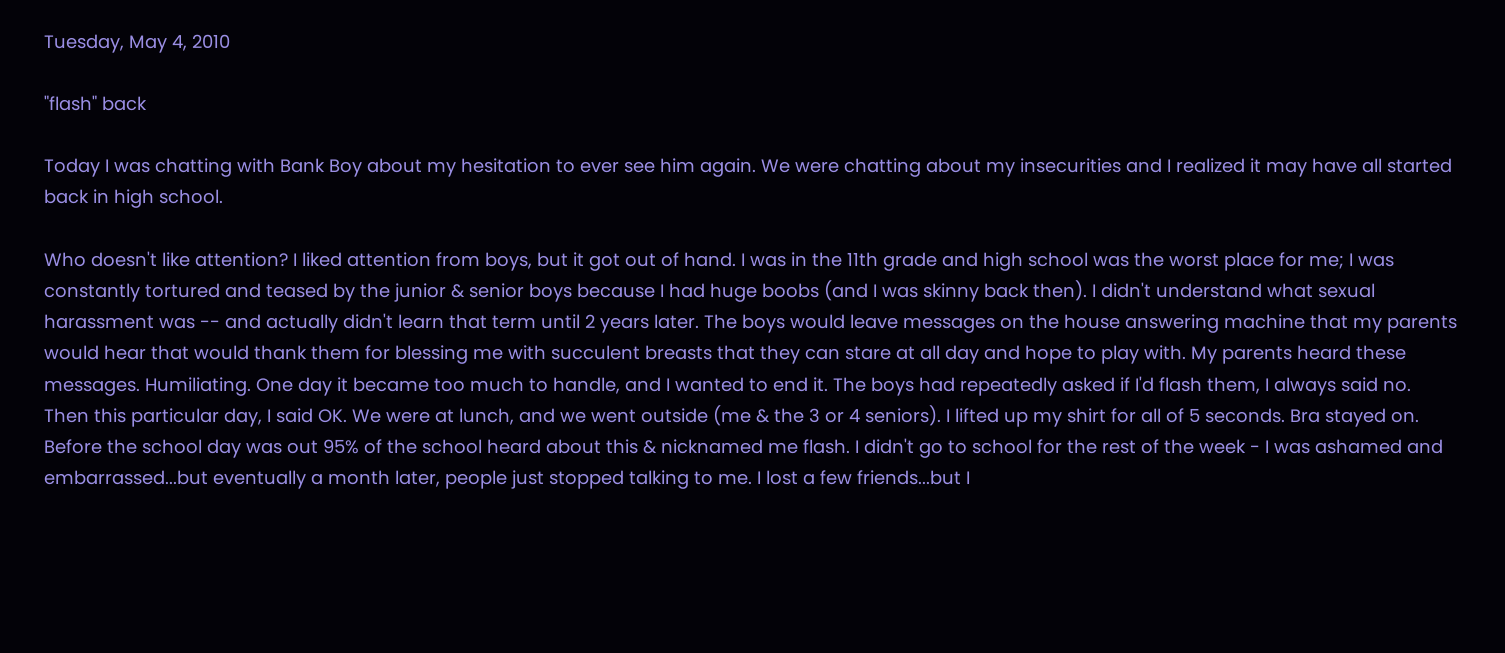Tuesday, May 4, 2010

"flash" back

Today I was chatting with Bank Boy about my hesitation to ever see him again. We were chatting about my insecurities and I realized it may have all started back in high school.

Who doesn't like attention? I liked attention from boys, but it got out of hand. I was in the 11th grade and high school was the worst place for me; I was constantly tortured and teased by the junior & senior boys because I had huge boobs (and I was skinny back then). I didn't understand what sexual harassment was -- and actually didn't learn that term until 2 years later. The boys would leave messages on the house answering machine that my parents would hear that would thank them for blessing me with succulent breasts that they can stare at all day and hope to play with. My parents heard these messages. Humiliating. One day it became too much to handle, and I wanted to end it. The boys had repeatedly asked if I'd flash them, I always said no. Then this particular day, I said OK. We were at lunch, and we went outside (me & the 3 or 4 seniors). I lifted up my shirt for all of 5 seconds. Bra stayed on. Before the school day was out 95% of the school heard about this & nicknamed me flash. I didn't go to school for the rest of the week - I was ashamed and embarrassed...but eventually a month later, people just stopped talking to me. I lost a few friends...but I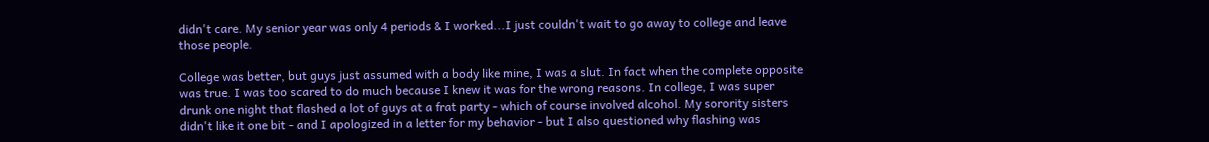didn't care. My senior year was only 4 periods & I worked...I just couldn't wait to go away to college and leave those people.

College was better, but guys just assumed with a body like mine, I was a slut. In fact when the complete opposite was true. I was too scared to do much because I knew it was for the wrong reasons. In college, I was super drunk one night that flashed a lot of guys at a frat party - which of course involved alcohol. My sorority sisters didn't like it one bit - and I apologized in a letter for my behavior - but I also questioned why flashing was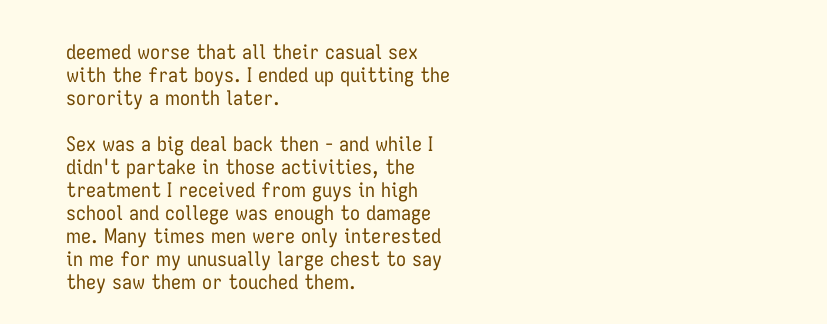deemed worse that all their casual sex with the frat boys. I ended up quitting the sorority a month later.

Sex was a big deal back then - and while I didn't partake in those activities, the treatment I received from guys in high school and college was enough to damage me. Many times men were only interested in me for my unusually large chest to say they saw them or touched them.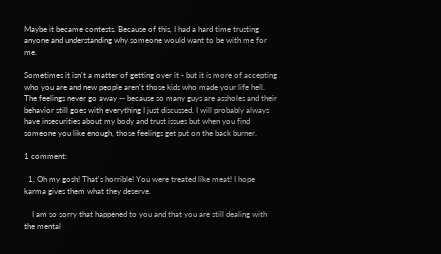Maybe it became contests. Because of this, I had a hard time trusting anyone and understanding why someone would want to be with me for me.

Sometimes it isn't a matter of getting over it - but it is more of accepting who you are and new people aren't those kids who made your life hell. The feelings never go away -- because so many guys are assholes and their behavior still goes with everything I just discussed. I will probably always have insecurities about my body and trust issues but when you find someone you like enough, those feelings get put on the back burner.

1 comment:

  1. Oh my gosh! That's horrible! You were treated like meat! I hope karma gives them what they deserve.

    I am so sorry that happened to you and that you are still dealing with the mental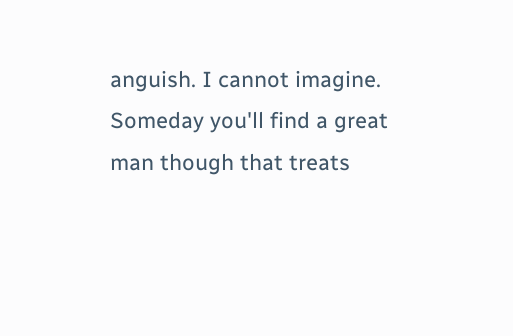anguish. I cannot imagine. Someday you'll find a great man though that treats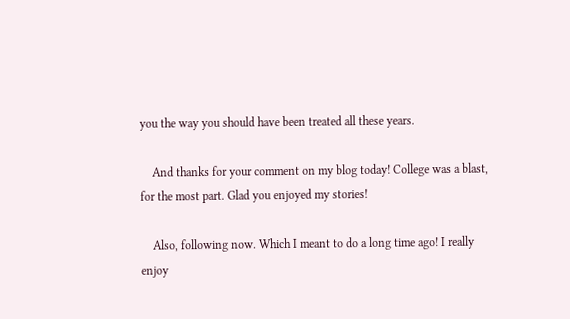you the way you should have been treated all these years.

    And thanks for your comment on my blog today! College was a blast, for the most part. Glad you enjoyed my stories!

    Also, following now. Which I meant to do a long time ago! I really enjoy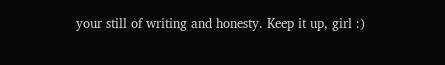your still of writing and honesty. Keep it up, girl :)